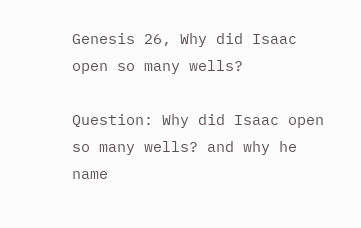Genesis 26, Why did Isaac open so many wells?

Question: Why did Isaac open so many wells? and why he name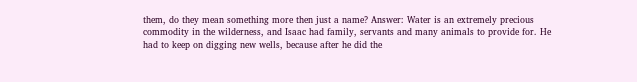them, do they mean something more then just a name? Answer: Water is an extremely precious commodity in the wilderness, and Isaac had family, servants and many animals to provide for. He had to keep on digging new wells, because after he did the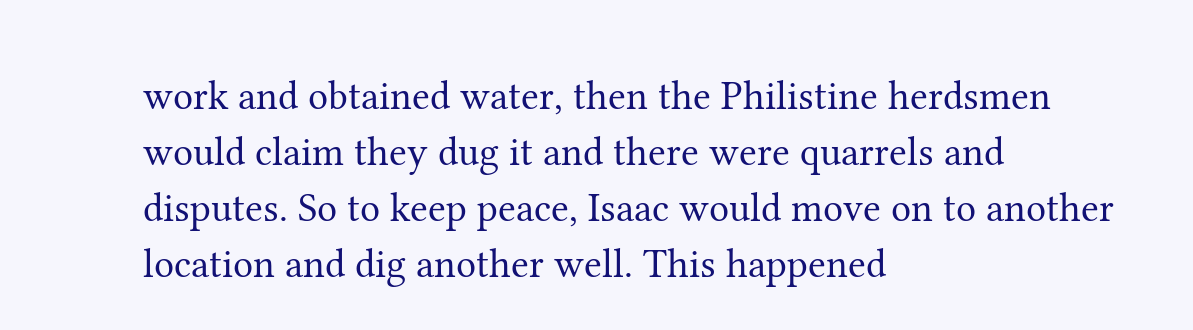work and obtained water, then the Philistine herdsmen would claim they dug it and there were quarrels and disputes. So to keep peace, Isaac would move on to another location and dig another well. This happened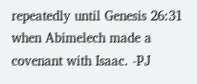repeatedly until Genesis 26:31 when Abimelech made a covenant with Isaac. -PJ